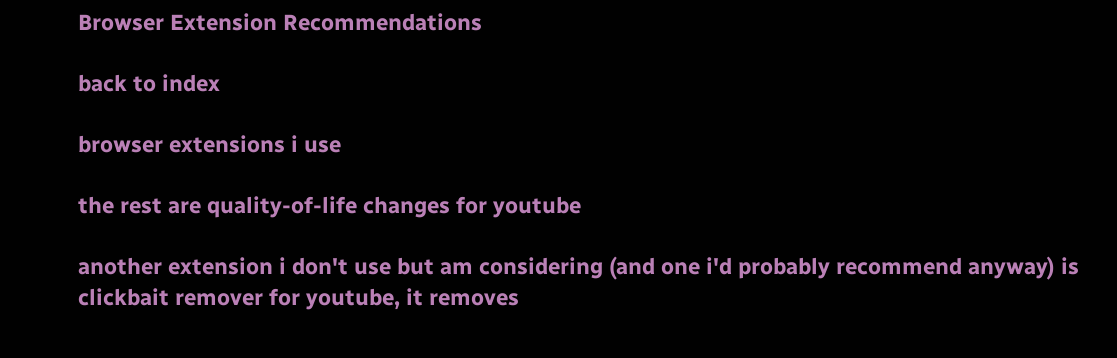Browser Extension Recommendations

back to index

browser extensions i use

the rest are quality-of-life changes for youtube

another extension i don't use but am considering (and one i'd probably recommend anyway) is clickbait remover for youtube, it removes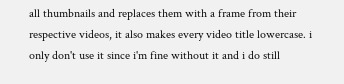all thumbnails and replaces them with a frame from their respective videos, it also makes every video title lowercase. i only don't use it since i'm fine without it and i do still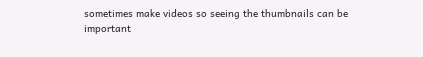sometimes make videos so seeing the thumbnails can be important